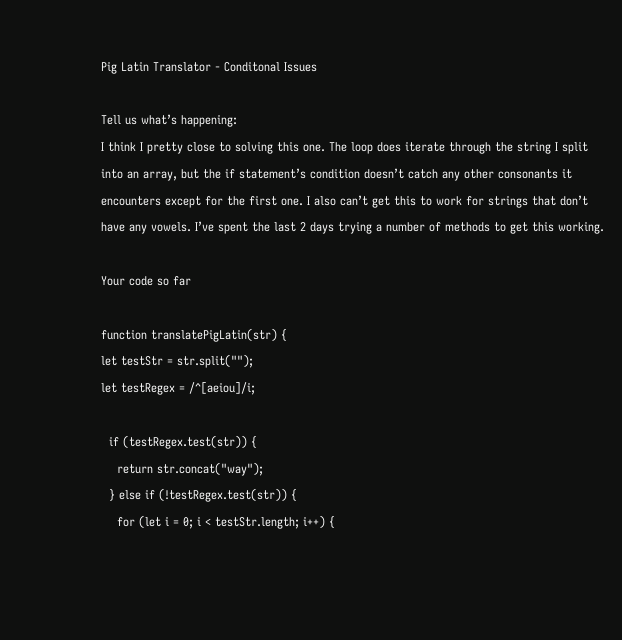Pig Latin Translator - Conditonal Issues

Tell us what’s happening:
I think I pretty close to solving this one. The loop does iterate through the string I split into an array, but the if statement’s condition doesn’t catch any other consonants it encounters except for the first one. I also can’t get this to work for strings that don’t have any vowels. I’ve spent the last 2 days trying a number of methods to get this working.

Your code so far

function translatePigLatin(str) {
let testStr = str.split("");
let testRegex = /^[aeiou]/i;

  if (testRegex.test(str)) {
    return str.concat("way");
  } else if (!testRegex.test(str)) {
    for (let i = 0; i < testStr.length; i++) {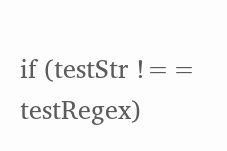if (testStr !== testRegex)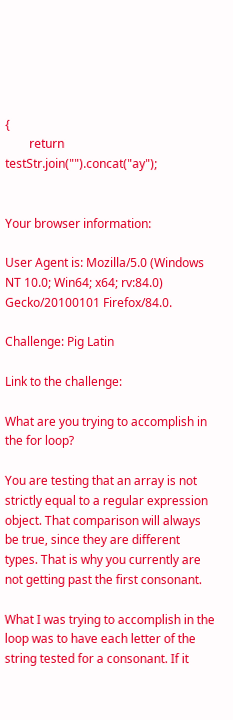{
        return testStr.join("").concat("ay");


Your browser information:

User Agent is: Mozilla/5.0 (Windows NT 10.0; Win64; x64; rv:84.0) Gecko/20100101 Firefox/84.0.

Challenge: Pig Latin

Link to the challenge:

What are you trying to accomplish in the for loop?

You are testing that an array is not strictly equal to a regular expression object. That comparison will always be true, since they are different types. That is why you currently are not getting past the first consonant.

What I was trying to accomplish in the loop was to have each letter of the string tested for a consonant. If it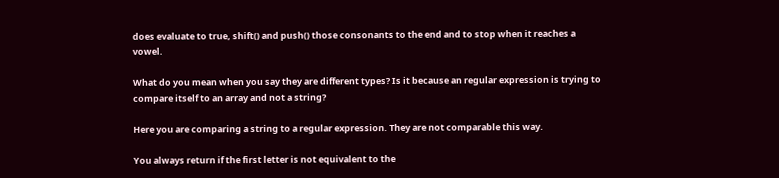does evaluate to true, shift() and push() those consonants to the end and to stop when it reaches a vowel.

What do you mean when you say they are different types? Is it because an regular expression is trying to compare itself to an array and not a string?

Here you are comparing a string to a regular expression. They are not comparable this way.

You always return if the first letter is not equivalent to the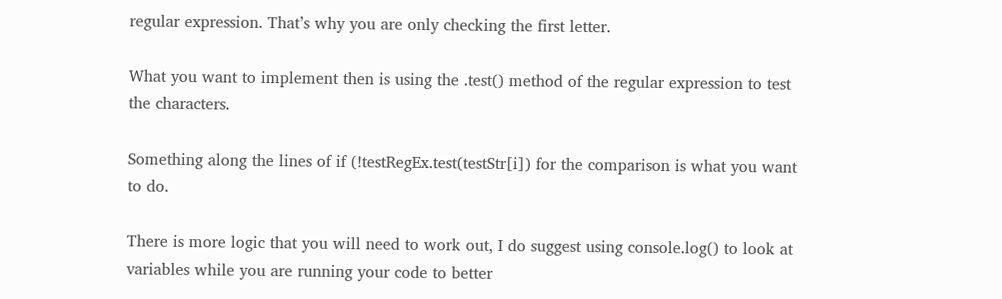regular expression. That’s why you are only checking the first letter.

What you want to implement then is using the .test() method of the regular expression to test the characters.

Something along the lines of if (!testRegEx.test(testStr[i]) for the comparison is what you want to do.

There is more logic that you will need to work out, I do suggest using console.log() to look at variables while you are running your code to better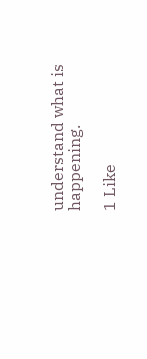understand what is happening.

1 Like